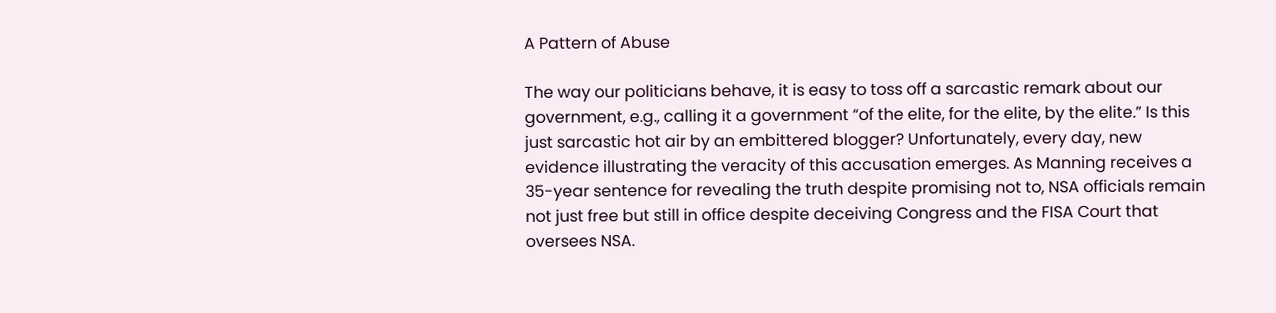A Pattern of Abuse

The way our politicians behave, it is easy to toss off a sarcastic remark about our government, e.g., calling it a government “of the elite, for the elite, by the elite.” Is this just sarcastic hot air by an embittered blogger? Unfortunately, every day, new evidence illustrating the veracity of this accusation emerges. As Manning receives a 35-year sentence for revealing the truth despite promising not to, NSA officials remain not just free but still in office despite deceiving Congress and the FISA Court that oversees NSA.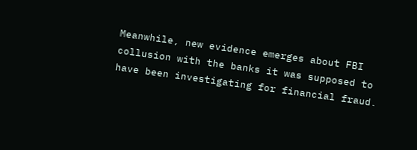Meanwhile, new evidence emerges about FBI collusion with the banks it was supposed to have been investigating for financial fraud.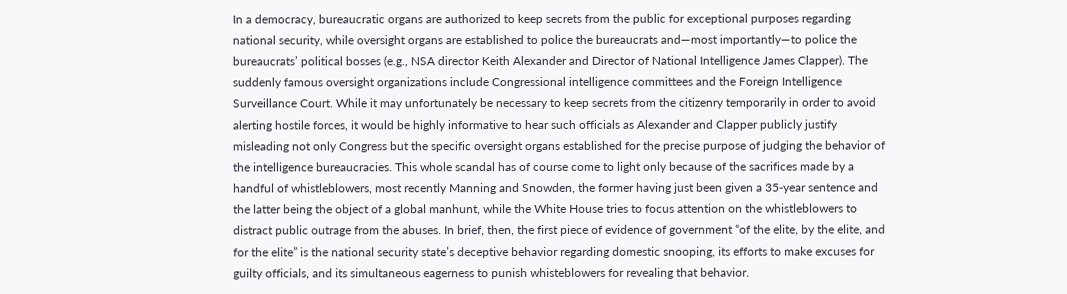In a democracy, bureaucratic organs are authorized to keep secrets from the public for exceptional purposes regarding national security, while oversight organs are established to police the bureaucrats and—most importantly—to police the bureaucrats’ political bosses (e.g., NSA director Keith Alexander and Director of National Intelligence James Clapper). The suddenly famous oversight organizations include Congressional intelligence committees and the Foreign Intelligence Surveillance Court. While it may unfortunately be necessary to keep secrets from the citizenry temporarily in order to avoid alerting hostile forces, it would be highly informative to hear such officials as Alexander and Clapper publicly justify misleading not only Congress but the specific oversight organs established for the precise purpose of judging the behavior of the intelligence bureaucracies. This whole scandal has of course come to light only because of the sacrifices made by a handful of whistleblowers, most recently Manning and Snowden, the former having just been given a 35-year sentence and the latter being the object of a global manhunt, while the White House tries to focus attention on the whistleblowers to distract public outrage from the abuses. In brief, then, the first piece of evidence of government “of the elite, by the elite, and for the elite” is the national security state’s deceptive behavior regarding domestic snooping, its efforts to make excuses for guilty officials, and its simultaneous eagerness to punish whisteblowers for revealing that behavior.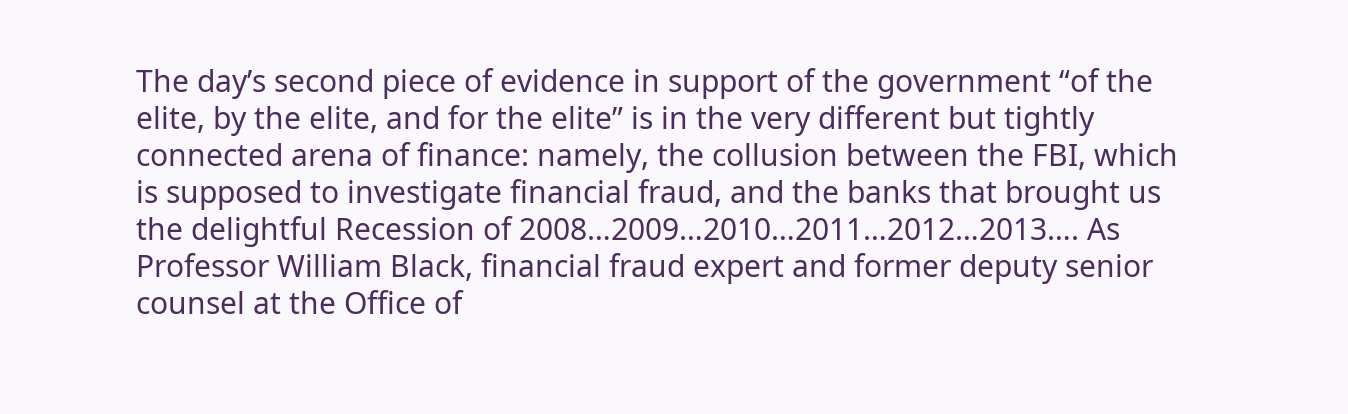The day’s second piece of evidence in support of the government “of the elite, by the elite, and for the elite” is in the very different but tightly connected arena of finance: namely, the collusion between the FBI, which is supposed to investigate financial fraud, and the banks that brought us the delightful Recession of 2008…2009…2010…2011…2012…2013…. As Professor William Black, financial fraud expert and former deputy senior counsel at the Office of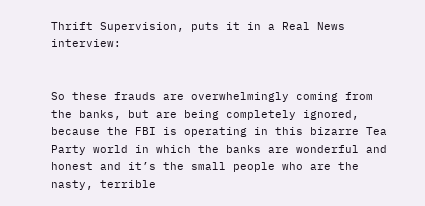Thrift Supervision, puts it in a Real News interview:


So these frauds are overwhelmingly coming from the banks, but are being completely ignored, because the FBI is operating in this bizarre Tea Party world in which the banks are wonderful and honest and it’s the small people who are the nasty, terrible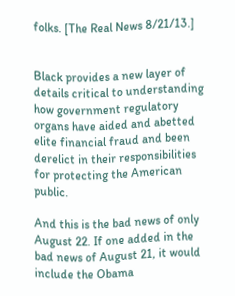folks. [The Real News 8/21/13.]


Black provides a new layer of details critical to understanding how government regulatory organs have aided and abetted elite financial fraud and been derelict in their responsibilities for protecting the American public.

And this is the bad news of only August 22. If one added in the bad news of August 21, it would include the Obama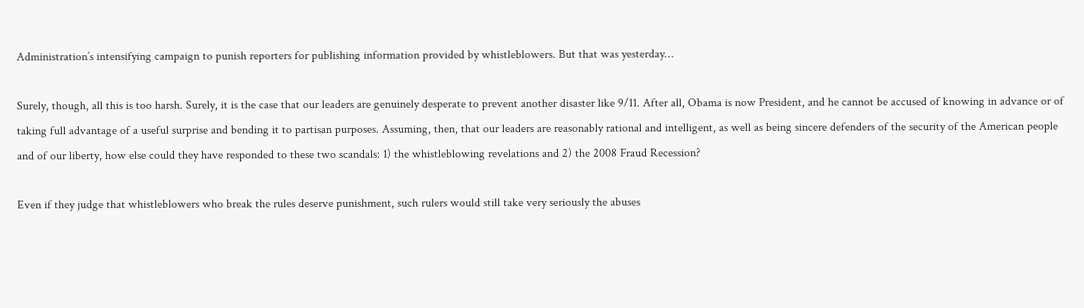Administration’s intensifying campaign to punish reporters for publishing information provided by whistleblowers. But that was yesterday…

Surely, though, all this is too harsh. Surely, it is the case that our leaders are genuinely desperate to prevent another disaster like 9/11. After all, Obama is now President, and he cannot be accused of knowing in advance or of taking full advantage of a useful surprise and bending it to partisan purposes. Assuming, then, that our leaders are reasonably rational and intelligent, as well as being sincere defenders of the security of the American people and of our liberty, how else could they have responded to these two scandals: 1) the whistleblowing revelations and 2) the 2008 Fraud Recession?

Even if they judge that whistleblowers who break the rules deserve punishment, such rulers would still take very seriously the abuses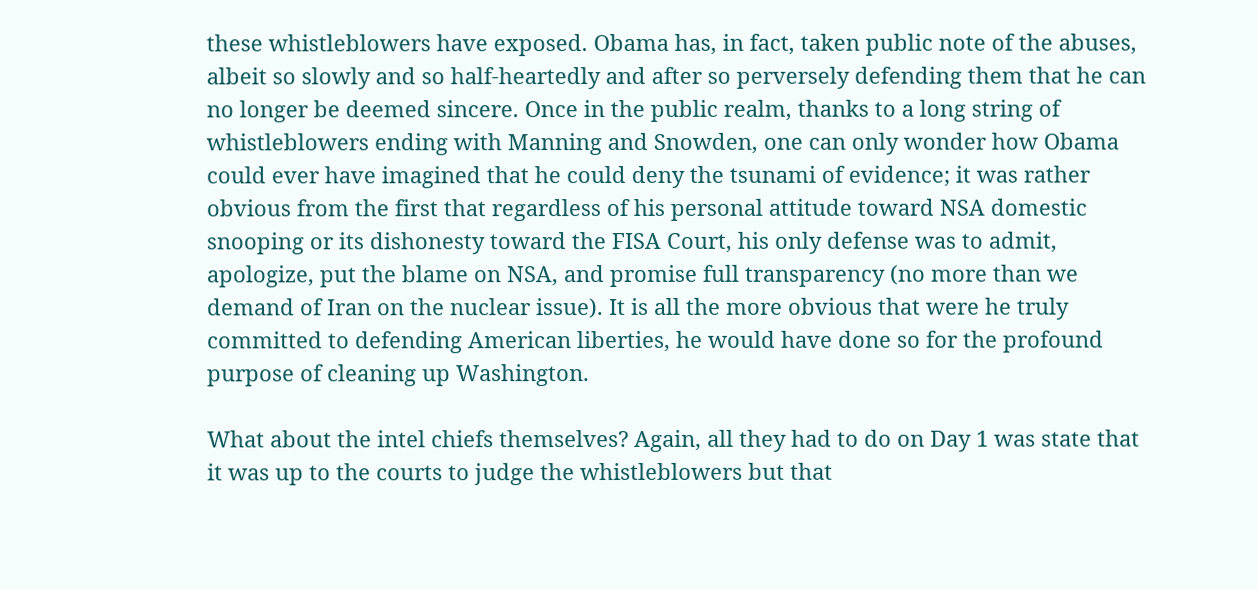these whistleblowers have exposed. Obama has, in fact, taken public note of the abuses, albeit so slowly and so half-heartedly and after so perversely defending them that he can no longer be deemed sincere. Once in the public realm, thanks to a long string of whistleblowers ending with Manning and Snowden, one can only wonder how Obama could ever have imagined that he could deny the tsunami of evidence; it was rather obvious from the first that regardless of his personal attitude toward NSA domestic snooping or its dishonesty toward the FISA Court, his only defense was to admit, apologize, put the blame on NSA, and promise full transparency (no more than we demand of Iran on the nuclear issue). It is all the more obvious that were he truly committed to defending American liberties, he would have done so for the profound purpose of cleaning up Washington.

What about the intel chiefs themselves? Again, all they had to do on Day 1 was state that it was up to the courts to judge the whistleblowers but that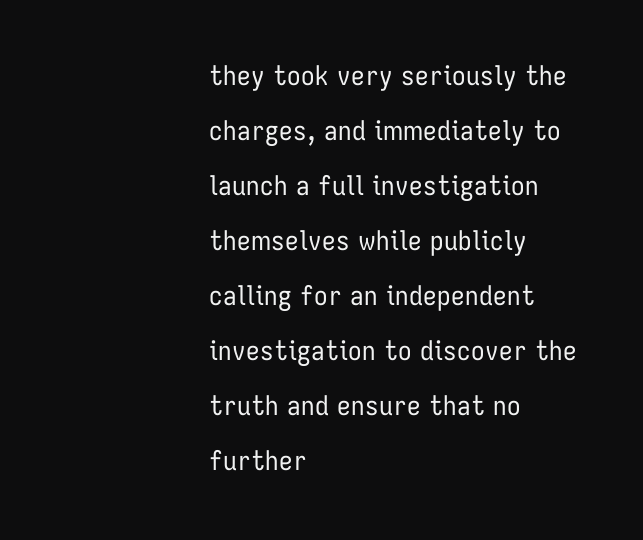they took very seriously the charges, and immediately to launch a full investigation themselves while publicly calling for an independent investigation to discover the truth and ensure that no further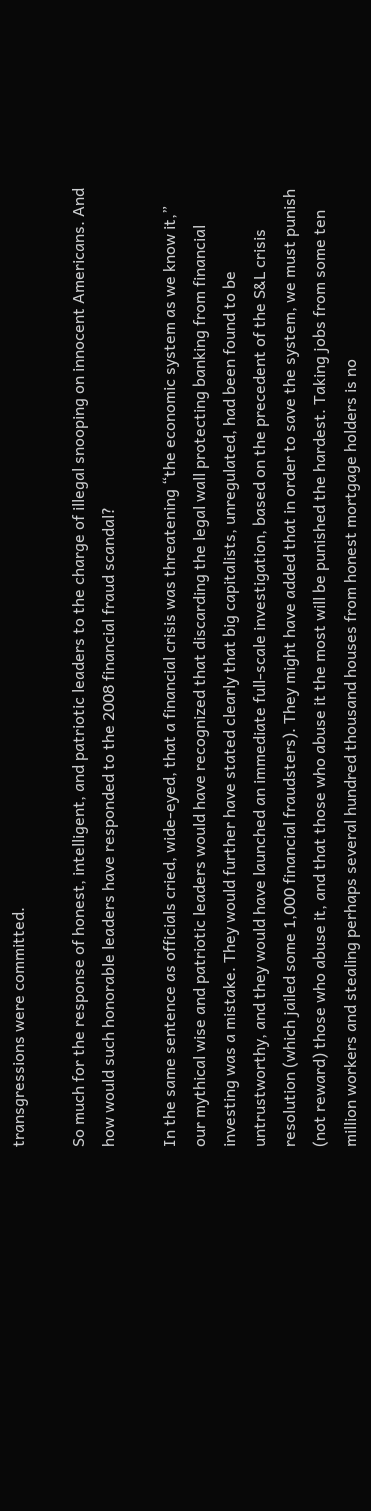transgressions were committed.

So much for the response of honest, intelligent, and patriotic leaders to the charge of illegal snooping on innocent Americans. And how would such honorable leaders have responded to the 2008 financial fraud scandal?

In the same sentence as officials cried, wide-eyed, that a financial crisis was threatening “the economic system as we know it,” our mythical wise and patriotic leaders would have recognized that discarding the legal wall protecting banking from financial investing was a mistake. They would further have stated clearly that big capitalists, unregulated, had been found to be untrustworthy, and they would have launched an immediate full-scale investigation, based on the precedent of the S&L crisis resolution (which jailed some 1,000 financial fraudsters). They might have added that in order to save the system, we must punish (not reward) those who abuse it, and that those who abuse it the most will be punished the hardest. Taking jobs from some ten million workers and stealing perhaps several hundred thousand houses from honest mortgage holders is no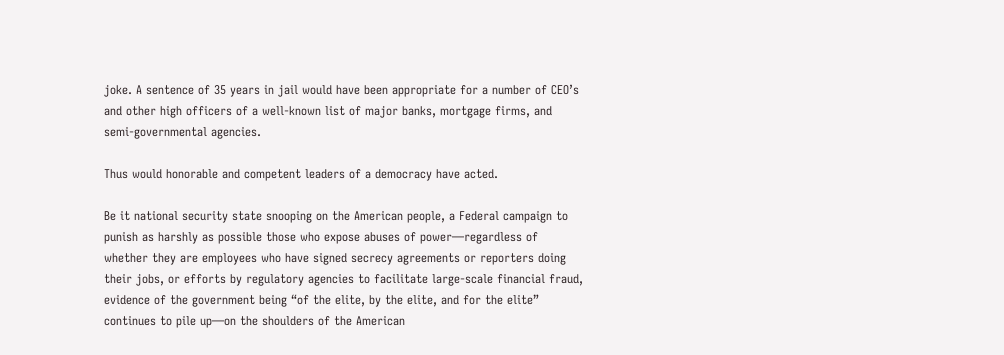joke. A sentence of 35 years in jail would have been appropriate for a number of CEO’s and other high officers of a well-known list of major banks, mortgage firms, and semi-governmental agencies.

Thus would honorable and competent leaders of a democracy have acted.

Be it national security state snooping on the American people, a Federal campaign to punish as harshly as possible those who expose abuses of power—regardless of whether they are employees who have signed secrecy agreements or reporters doing their jobs, or efforts by regulatory agencies to facilitate large-scale financial fraud, evidence of the government being “of the elite, by the elite, and for the elite” continues to pile up—on the shoulders of the American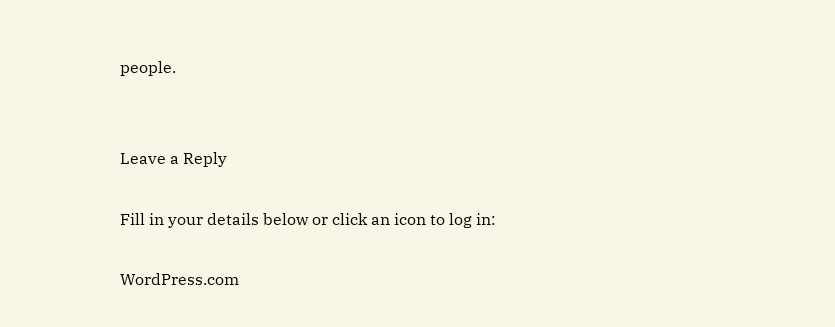people.


Leave a Reply

Fill in your details below or click an icon to log in:

WordPress.com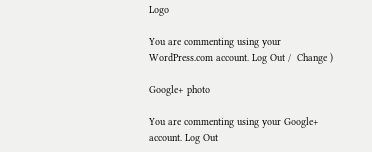Logo

You are commenting using your WordPress.com account. Log Out /  Change )

Google+ photo

You are commenting using your Google+ account. Log Out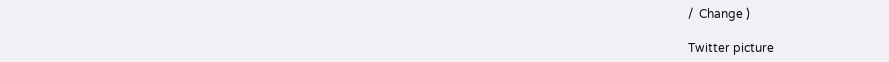/  Change )

Twitter picture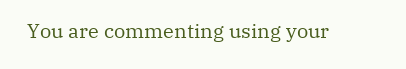You are commenting using your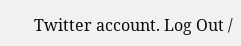Twitter account. Log Out /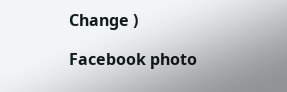Change )

Facebook photo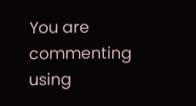You are commenting using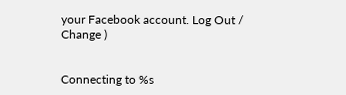your Facebook account. Log Out /  Change )


Connecting to %s